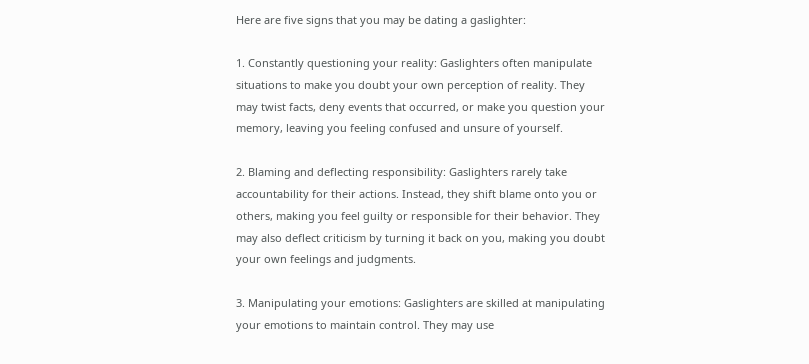Here are five signs that you may be dating a gaslighter:

1. Constantly questioning your reality: Gaslighters often manipulate situations to make you doubt your own perception of reality. They may twist facts, deny events that occurred, or make you question your memory, leaving you feeling confused and unsure of yourself.

2. Blaming and deflecting responsibility: Gaslighters rarely take accountability for their actions. Instead, they shift blame onto you or others, making you feel guilty or responsible for their behavior. They may also deflect criticism by turning it back on you, making you doubt your own feelings and judgments.

3. Manipulating your emotions: Gaslighters are skilled at manipulating your emotions to maintain control. They may use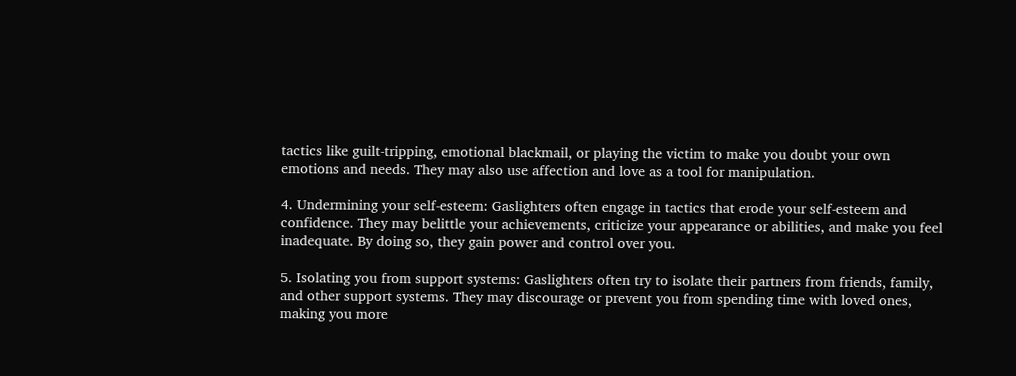tactics like guilt-tripping, emotional blackmail, or playing the victim to make you doubt your own emotions and needs. They may also use affection and love as a tool for manipulation.

4. Undermining your self-esteem: Gaslighters often engage in tactics that erode your self-esteem and confidence. They may belittle your achievements, criticize your appearance or abilities, and make you feel inadequate. By doing so, they gain power and control over you.

5. Isolating you from support systems: Gaslighters often try to isolate their partners from friends, family, and other support systems. They may discourage or prevent you from spending time with loved ones, making you more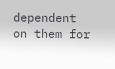dependent on them for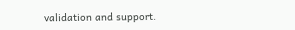validation and support.